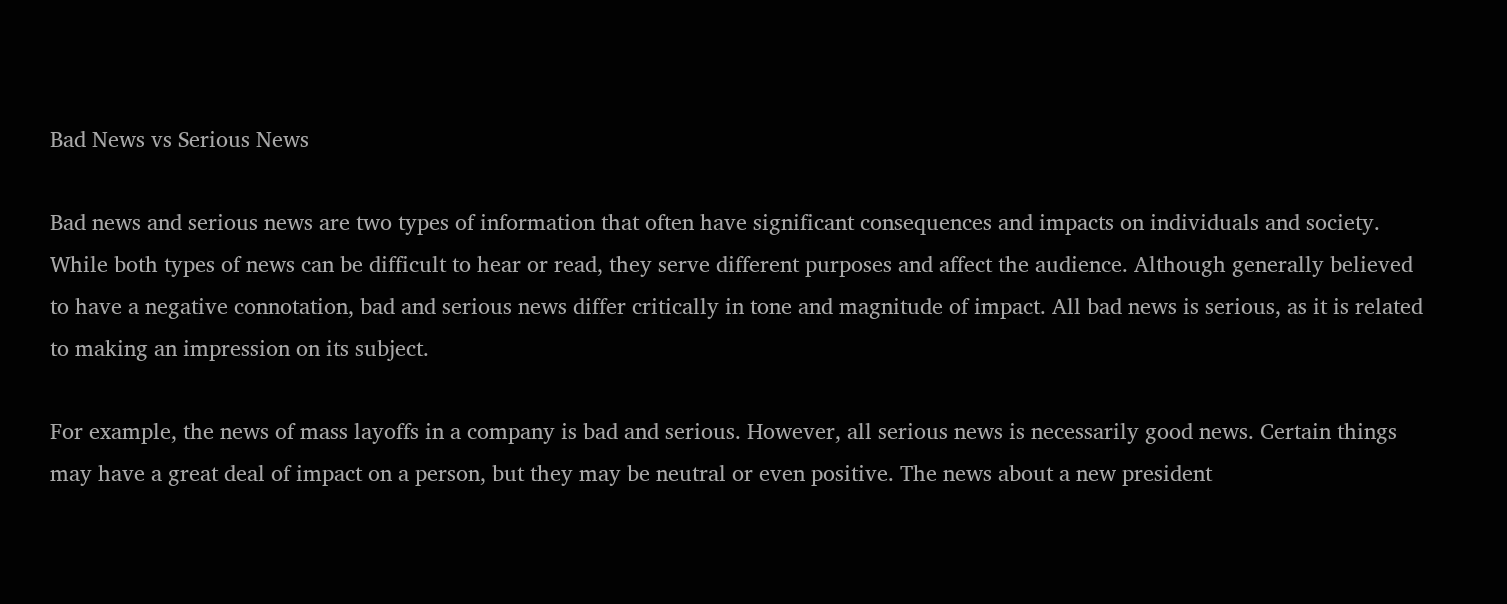Bad News vs Serious News

Bad news and serious news are two types of information that often have significant consequences and impacts on individuals and society. While both types of news can be difficult to hear or read, they serve different purposes and affect the audience. Although generally believed to have a negative connotation, bad and serious news differ critically in tone and magnitude of impact. All bad news is serious, as it is related to making an impression on its subject.

For example, the news of mass layoffs in a company is bad and serious. However, all serious news is necessarily good news. Certain things may have a great deal of impact on a person, but they may be neutral or even positive. The news about a new president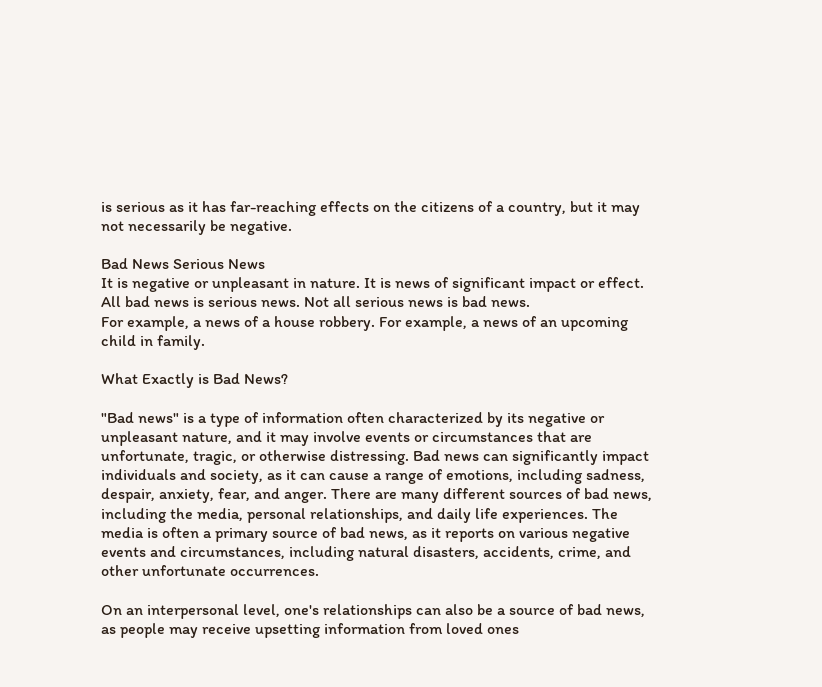is serious as it has far-reaching effects on the citizens of a country, but it may not necessarily be negative.

Bad News Serious News
It is negative or unpleasant in nature. It is news of significant impact or effect.
All bad news is serious news. Not all serious news is bad news.
For example, a news of a house robbery. For example, a news of an upcoming child in family.

What Exactly is Bad News?

"Bad news" is a type of information often characterized by its negative or unpleasant nature, and it may involve events or circumstances that are unfortunate, tragic, or otherwise distressing. Bad news can significantly impact individuals and society, as it can cause a range of emotions, including sadness, despair, anxiety, fear, and anger. There are many different sources of bad news, including the media, personal relationships, and daily life experiences. The media is often a primary source of bad news, as it reports on various negative events and circumstances, including natural disasters, accidents, crime, and other unfortunate occurrences.

On an interpersonal level, one's relationships can also be a source of bad news, as people may receive upsetting information from loved ones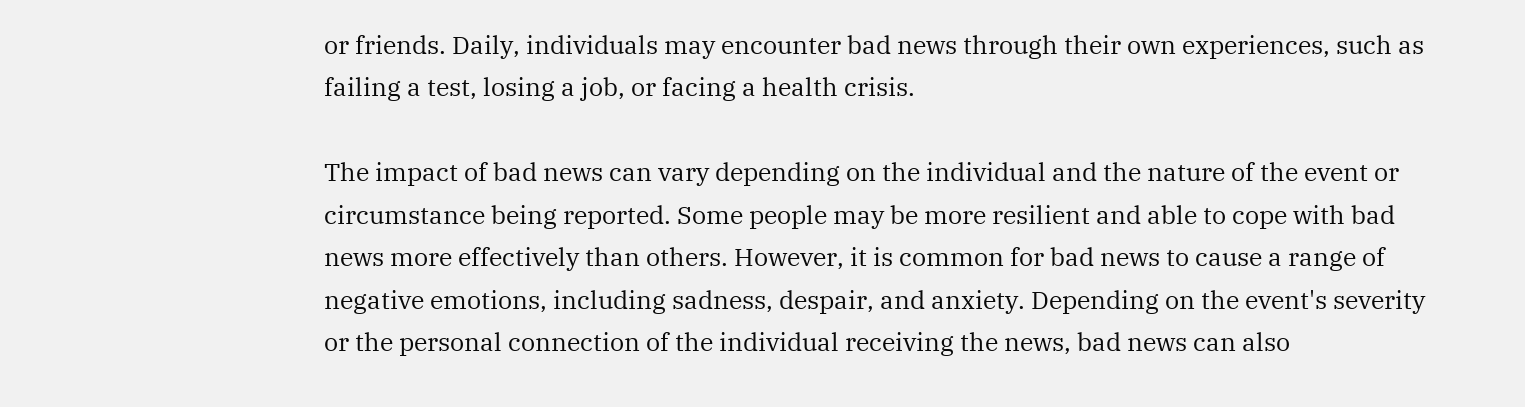or friends. Daily, individuals may encounter bad news through their own experiences, such as failing a test, losing a job, or facing a health crisis.

The impact of bad news can vary depending on the individual and the nature of the event or circumstance being reported. Some people may be more resilient and able to cope with bad news more effectively than others. However, it is common for bad news to cause a range of negative emotions, including sadness, despair, and anxiety. Depending on the event's severity or the personal connection of the individual receiving the news, bad news can also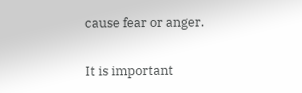cause fear or anger.

It is important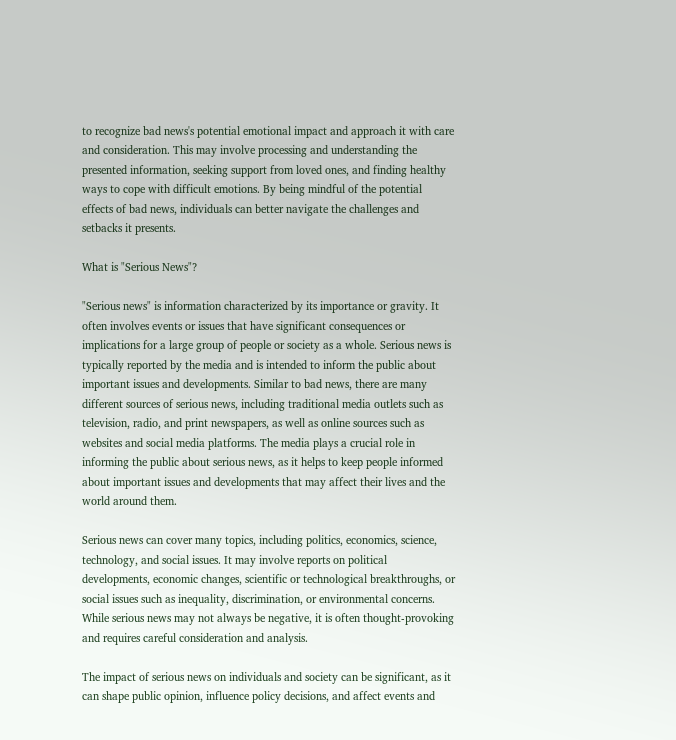to recognize bad news's potential emotional impact and approach it with care and consideration. This may involve processing and understanding the presented information, seeking support from loved ones, and finding healthy ways to cope with difficult emotions. By being mindful of the potential effects of bad news, individuals can better navigate the challenges and setbacks it presents.

What is "Serious News"?

"Serious news" is information characterized by its importance or gravity. It often involves events or issues that have significant consequences or implications for a large group of people or society as a whole. Serious news is typically reported by the media and is intended to inform the public about important issues and developments. Similar to bad news, there are many different sources of serious news, including traditional media outlets such as television, radio, and print newspapers, as well as online sources such as websites and social media platforms. The media plays a crucial role in informing the public about serious news, as it helps to keep people informed about important issues and developments that may affect their lives and the world around them.

Serious news can cover many topics, including politics, economics, science, technology, and social issues. It may involve reports on political developments, economic changes, scientific or technological breakthroughs, or social issues such as inequality, discrimination, or environmental concerns. While serious news may not always be negative, it is often thought-provoking and requires careful consideration and analysis.

The impact of serious news on individuals and society can be significant, as it can shape public opinion, influence policy decisions, and affect events and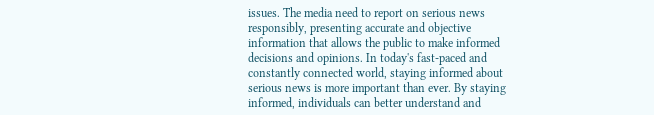issues. The media need to report on serious news responsibly, presenting accurate and objective information that allows the public to make informed decisions and opinions. In today's fast-paced and constantly connected world, staying informed about serious news is more important than ever. By staying informed, individuals can better understand and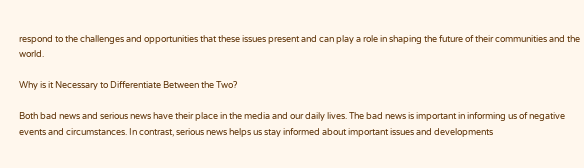respond to the challenges and opportunities that these issues present and can play a role in shaping the future of their communities and the world.

Why is it Necessary to Differentiate Between the Two?

Both bad news and serious news have their place in the media and our daily lives. The bad news is important in informing us of negative events and circumstances. In contrast, serious news helps us stay informed about important issues and developments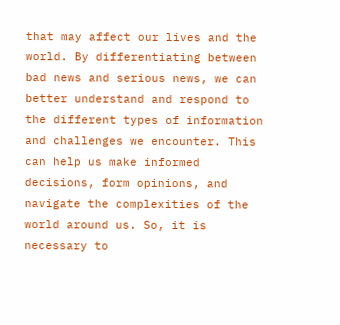that may affect our lives and the world. By differentiating between bad news and serious news, we can better understand and respond to the different types of information and challenges we encounter. This can help us make informed decisions, form opinions, and navigate the complexities of the world around us. So, it is necessary to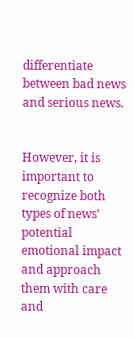differentiate between bad news and serious news.


However, it is important to recognize both types of news' potential emotional impact and approach them with care and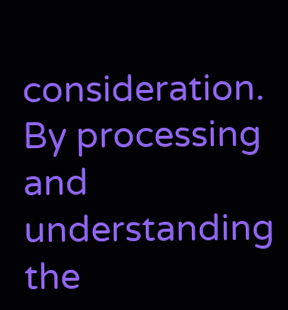consideration. By processing and understanding the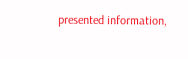presented information,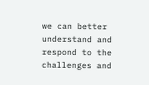we can better understand and respond to the challenges and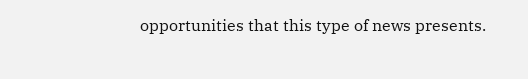opportunities that this type of news presents.